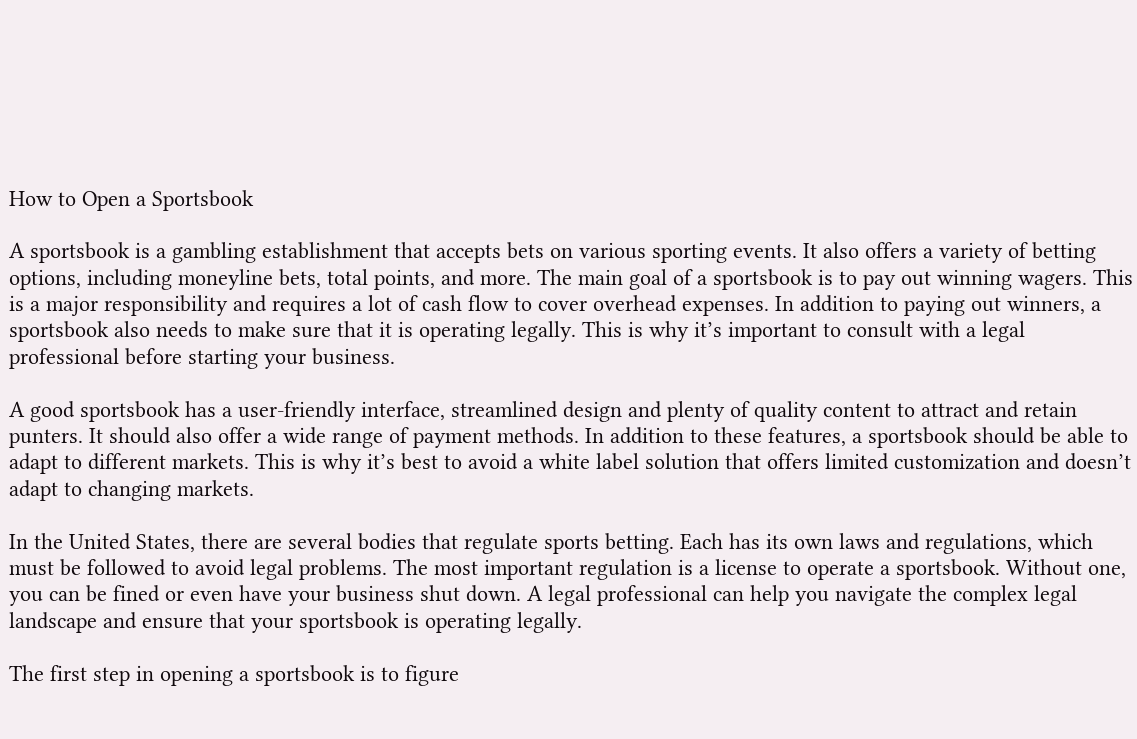How to Open a Sportsbook

A sportsbook is a gambling establishment that accepts bets on various sporting events. It also offers a variety of betting options, including moneyline bets, total points, and more. The main goal of a sportsbook is to pay out winning wagers. This is a major responsibility and requires a lot of cash flow to cover overhead expenses. In addition to paying out winners, a sportsbook also needs to make sure that it is operating legally. This is why it’s important to consult with a legal professional before starting your business.

A good sportsbook has a user-friendly interface, streamlined design and plenty of quality content to attract and retain punters. It should also offer a wide range of payment methods. In addition to these features, a sportsbook should be able to adapt to different markets. This is why it’s best to avoid a white label solution that offers limited customization and doesn’t adapt to changing markets.

In the United States, there are several bodies that regulate sports betting. Each has its own laws and regulations, which must be followed to avoid legal problems. The most important regulation is a license to operate a sportsbook. Without one, you can be fined or even have your business shut down. A legal professional can help you navigate the complex legal landscape and ensure that your sportsbook is operating legally.

The first step in opening a sportsbook is to figure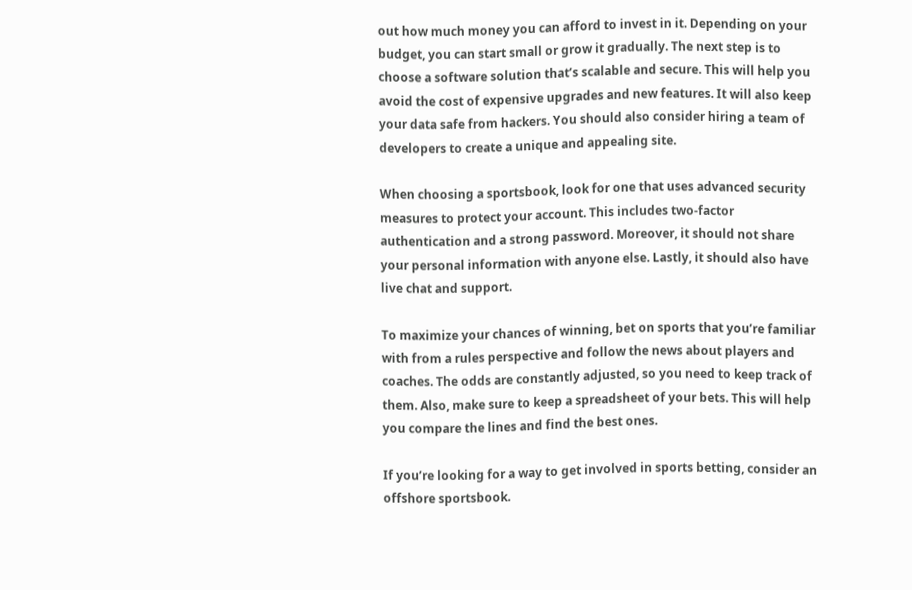out how much money you can afford to invest in it. Depending on your budget, you can start small or grow it gradually. The next step is to choose a software solution that’s scalable and secure. This will help you avoid the cost of expensive upgrades and new features. It will also keep your data safe from hackers. You should also consider hiring a team of developers to create a unique and appealing site.

When choosing a sportsbook, look for one that uses advanced security measures to protect your account. This includes two-factor authentication and a strong password. Moreover, it should not share your personal information with anyone else. Lastly, it should also have live chat and support.

To maximize your chances of winning, bet on sports that you’re familiar with from a rules perspective and follow the news about players and coaches. The odds are constantly adjusted, so you need to keep track of them. Also, make sure to keep a spreadsheet of your bets. This will help you compare the lines and find the best ones.

If you’re looking for a way to get involved in sports betting, consider an offshore sportsbook.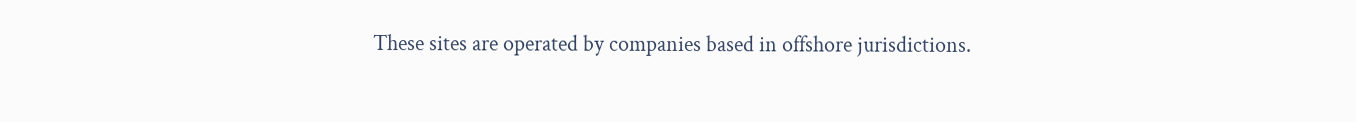These sites are operated by companies based in offshore jurisdictions.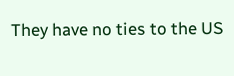They have no ties to the US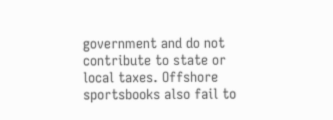government and do not contribute to state or local taxes. Offshore sportsbooks also fail to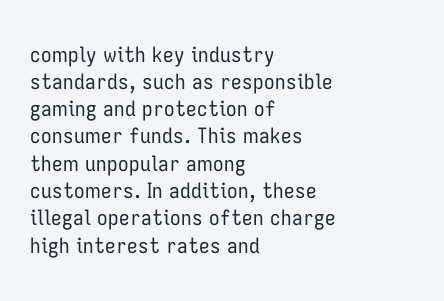comply with key industry standards, such as responsible gaming and protection of consumer funds. This makes them unpopular among customers. In addition, these illegal operations often charge high interest rates and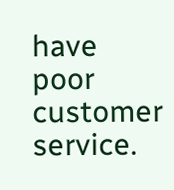have poor customer service.